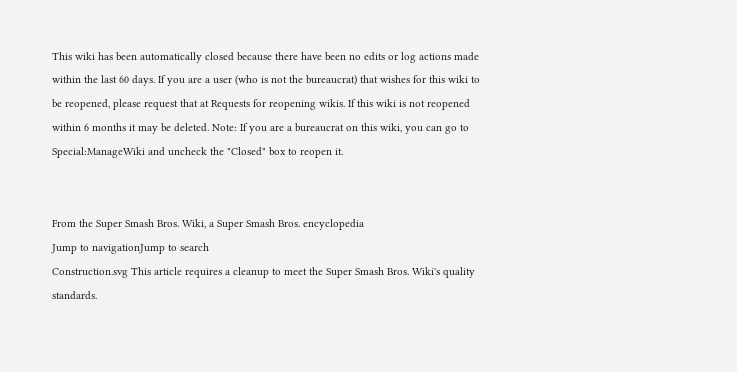This wiki has been automatically closed because there have been no edits or log actions made within the last 60 days. If you are a user (who is not the bureaucrat) that wishes for this wiki to be reopened, please request that at Requests for reopening wikis. If this wiki is not reopened within 6 months it may be deleted. Note: If you are a bureaucrat on this wiki, you can go to Special:ManageWiki and uncheck the "Closed" box to reopen it.


From the Super Smash Bros. Wiki, a Super Smash Bros. encyclopedia
Jump to navigationJump to search
Construction.svg This article requires a cleanup to meet the Super Smash Bros. Wiki's quality standards.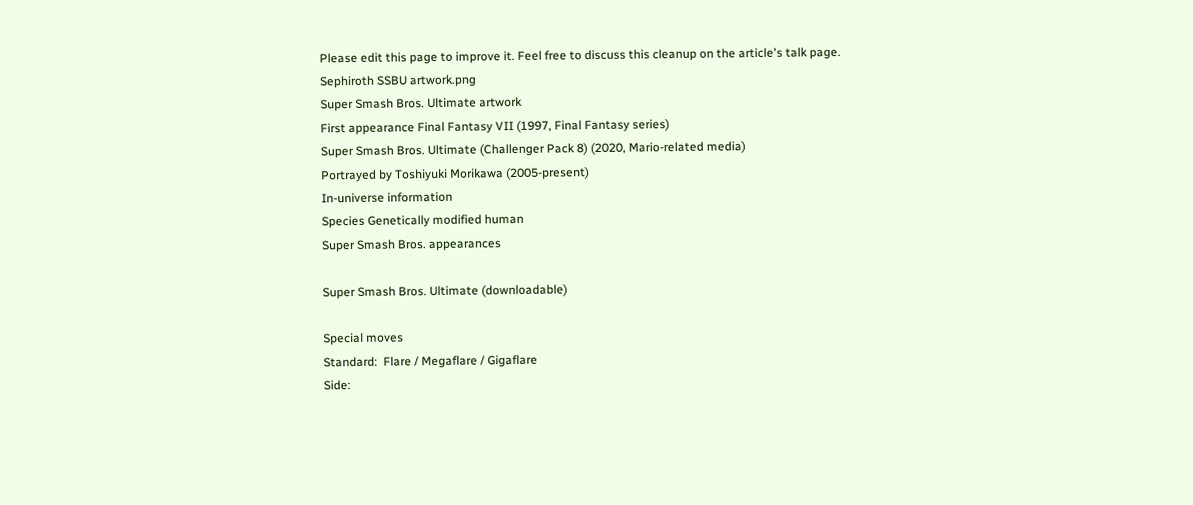Please edit this page to improve it. Feel free to discuss this cleanup on the article's talk page.
Sephiroth SSBU artwork.png
Super Smash Bros. Ultimate artwork
First appearance Final Fantasy VII (1997, Final Fantasy series)
Super Smash Bros. Ultimate (Challenger Pack 8) (2020, Mario-related media)
Portrayed by Toshiyuki Morikawa (2005-present)
In-universe information
Species Genetically modified human
Super Smash Bros. appearances

Super Smash Bros. Ultimate (downloadable)

Special moves
Standard:  Flare / Megaflare / Gigaflare
Side: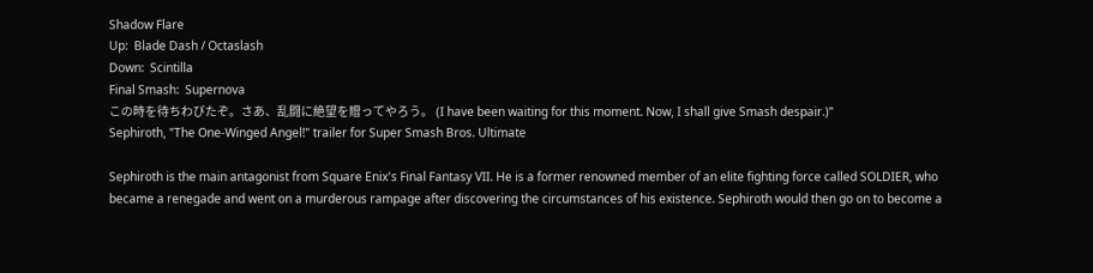Shadow Flare
Up:  Blade Dash / Octaslash
Down:  Scintilla
Final Smash:  Supernova
この時を待ちわびたぞ。さあ、乱闘に絶望を贈ってやろう。 (I have been waiting for this moment. Now, I shall give Smash despair.)”
Sephiroth, "The One-Winged Angel!" trailer for Super Smash Bros. Ultimate

Sephiroth is the main antagonist from Square Enix's Final Fantasy VII. He is a former renowned member of an elite fighting force called SOLDIER, who became a renegade and went on a murderous rampage after discovering the circumstances of his existence. Sephiroth would then go on to become a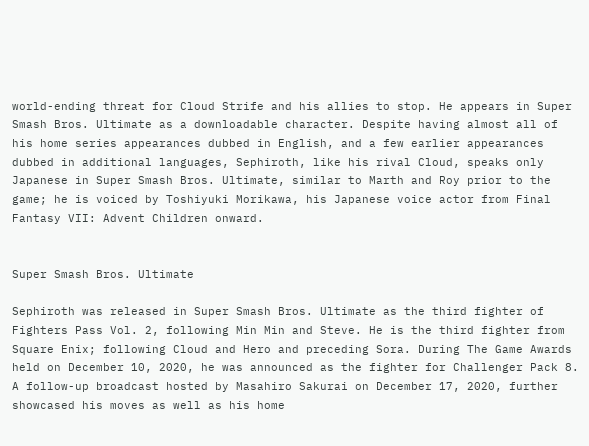world-ending threat for Cloud Strife and his allies to stop. He appears in Super Smash Bros. Ultimate as a downloadable character. Despite having almost all of his home series appearances dubbed in English, and a few earlier appearances dubbed in additional languages, Sephiroth, like his rival Cloud, speaks only Japanese in Super Smash Bros. Ultimate, similar to Marth and Roy prior to the game; he is voiced by Toshiyuki Morikawa, his Japanese voice actor from Final Fantasy VII: Advent Children onward.


Super Smash Bros. Ultimate

Sephiroth was released in Super Smash Bros. Ultimate as the third fighter of Fighters Pass Vol. 2, following Min Min and Steve. He is the third fighter from Square Enix; following Cloud and Hero and preceding Sora. During The Game Awards held on December 10, 2020, he was announced as the fighter for Challenger Pack 8. A follow-up broadcast hosted by Masahiro Sakurai on December 17, 2020, further showcased his moves as well as his home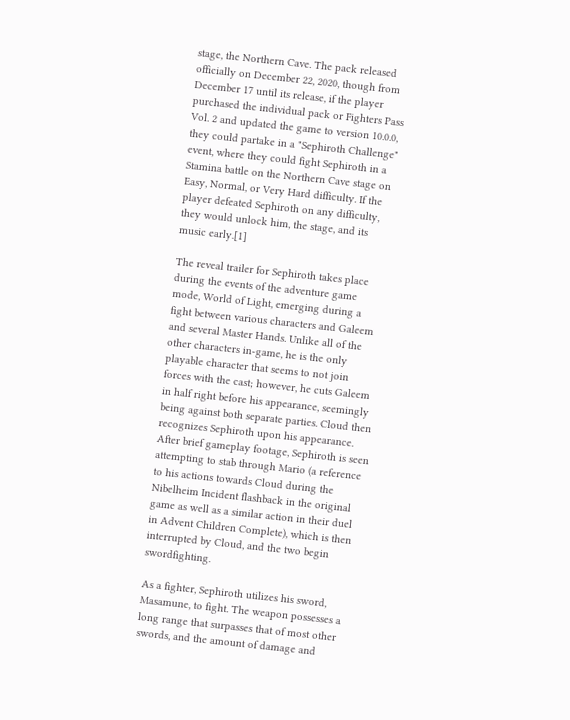stage, the Northern Cave. The pack released officially on December 22, 2020, though from December 17 until its release, if the player purchased the individual pack or Fighters Pass Vol. 2 and updated the game to version 10.0.0, they could partake in a "Sephiroth Challenge" event, where they could fight Sephiroth in a Stamina battle on the Northern Cave stage on Easy, Normal, or Very Hard difficulty. If the player defeated Sephiroth on any difficulty, they would unlock him, the stage, and its music early.[1]

The reveal trailer for Sephiroth takes place during the events of the adventure game mode, World of Light, emerging during a fight between various characters and Galeem and several Master Hands. Unlike all of the other characters in-game, he is the only playable character that seems to not join forces with the cast; however, he cuts Galeem in half right before his appearance, seemingly being against both separate parties. Cloud then recognizes Sephiroth upon his appearance. After brief gameplay footage, Sephiroth is seen attempting to stab through Mario (a reference to his actions towards Cloud during the Nibelheim Incident flashback in the original game as well as a similar action in their duel in Advent Children Complete), which is then interrupted by Cloud, and the two begin swordfighting.

As a fighter, Sephiroth utilizes his sword, Masamune, to fight. The weapon possesses a long range that surpasses that of most other swords, and the amount of damage and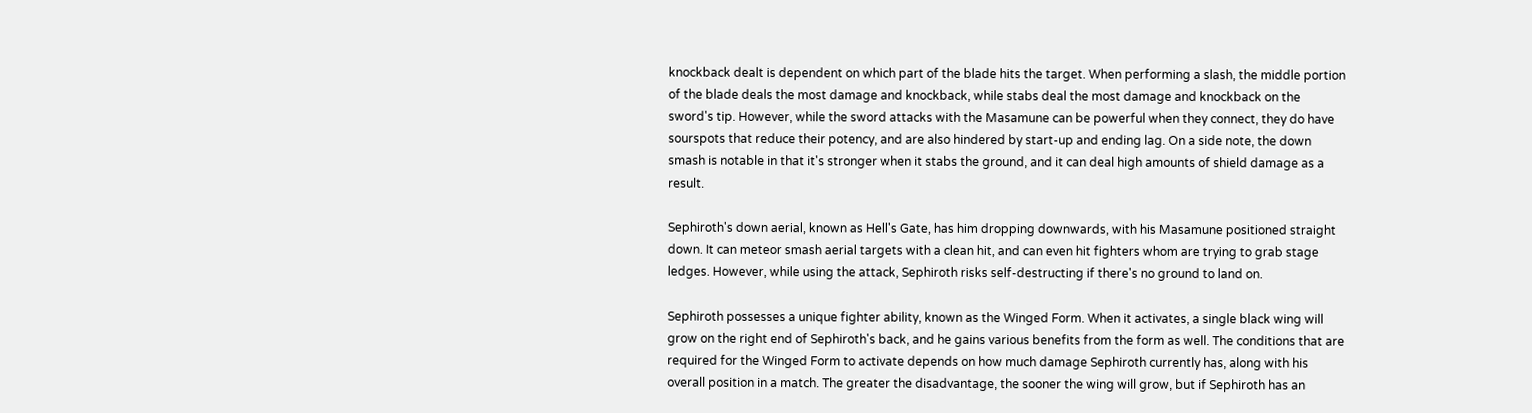knockback dealt is dependent on which part of the blade hits the target. When performing a slash, the middle portion of the blade deals the most damage and knockback, while stabs deal the most damage and knockback on the sword's tip. However, while the sword attacks with the Masamune can be powerful when they connect, they do have sourspots that reduce their potency, and are also hindered by start-up and ending lag. On a side note, the down smash is notable in that it's stronger when it stabs the ground, and it can deal high amounts of shield damage as a result.

Sephiroth's down aerial, known as Hell's Gate, has him dropping downwards, with his Masamune positioned straight down. It can meteor smash aerial targets with a clean hit, and can even hit fighters whom are trying to grab stage ledges. However, while using the attack, Sephiroth risks self-destructing if there's no ground to land on.

Sephiroth possesses a unique fighter ability, known as the Winged Form. When it activates, a single black wing will grow on the right end of Sephiroth's back, and he gains various benefits from the form as well. The conditions that are required for the Winged Form to activate depends on how much damage Sephiroth currently has, along with his overall position in a match. The greater the disadvantage, the sooner the wing will grow, but if Sephiroth has an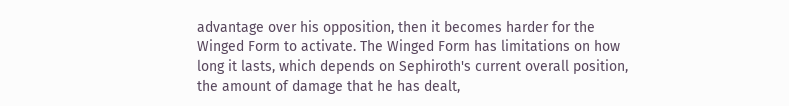advantage over his opposition, then it becomes harder for the Winged Form to activate. The Winged Form has limitations on how long it lasts, which depends on Sephiroth's current overall position, the amount of damage that he has dealt,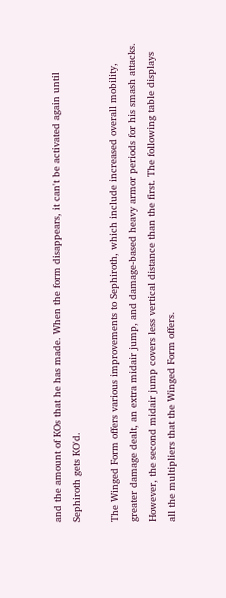and the amount of KOs that he has made. When the form disappears, it can't be activated again until Sephiroth gets KO'd.

The Winged Form offers various improvements to Sephiroth, which include increased overall mobility, greater damage dealt, an extra midair jump, and damage-based heavy armor periods for his smash attacks. However, the second midair jump covers less vertical distance than the first. The following table displays all the multipliers that the Winged Form offers.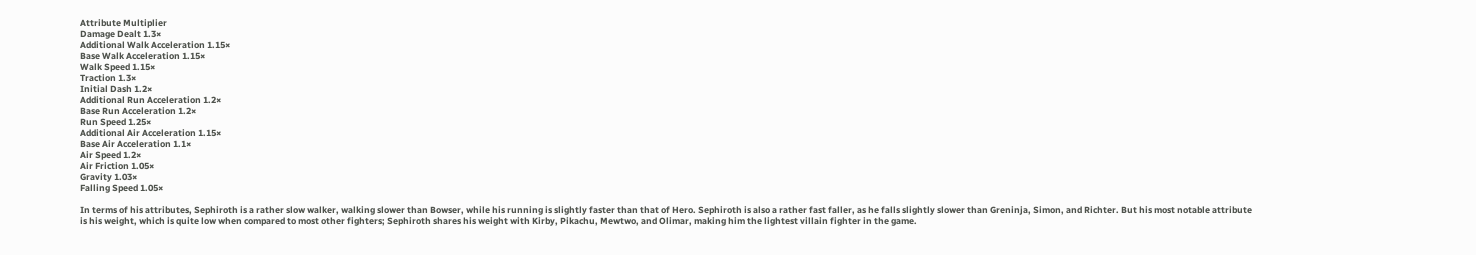Attribute Multiplier
Damage Dealt 1.3×
Additional Walk Acceleration 1.15×
Base Walk Acceleration 1.15×
Walk Speed 1.15×
Traction 1.3×
Initial Dash 1.2×
Additional Run Acceleration 1.2×
Base Run Acceleration 1.2×
Run Speed 1.25×
Additional Air Acceleration 1.15×
Base Air Acceleration 1.1×
Air Speed 1.2×
Air Friction 1.05×
Gravity 1.03×
Falling Speed 1.05×

In terms of his attributes, Sephiroth is a rather slow walker, walking slower than Bowser, while his running is slightly faster than that of Hero. Sephiroth is also a rather fast faller, as he falls slightly slower than Greninja, Simon, and Richter. But his most notable attribute is his weight, which is quite low when compared to most other fighters; Sephiroth shares his weight with Kirby, Pikachu, Mewtwo, and Olimar, making him the lightest villain fighter in the game.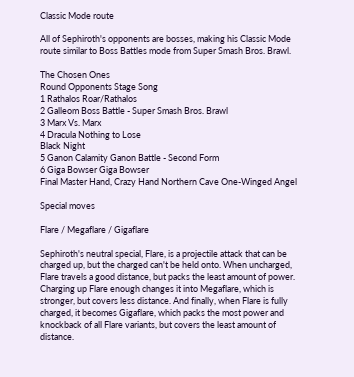Classic Mode route

All of Sephiroth's opponents are bosses, making his Classic Mode route similar to Boss Battles mode from Super Smash Bros. Brawl.

The Chosen Ones
Round Opponents Stage Song
1 Rathalos Roar/Rathalos
2 Galleom Boss Battle - Super Smash Bros. Brawl
3 Marx Vs. Marx
4 Dracula Nothing to Lose
Black Night
5 Ganon Calamity Ganon Battle - Second Form
6 Giga Bowser Giga Bowser
Final Master Hand, Crazy Hand Northern Cave One-Winged Angel

Special moves

Flare / Megaflare / Gigaflare

Sephiroth's neutral special, Flare, is a projectile attack that can be charged up, but the charged can't be held onto. When uncharged, Flare travels a good distance, but packs the least amount of power. Charging up Flare enough changes it into Megaflare, which is stronger, but covers less distance. And finally, when Flare is fully charged, it becomes Gigaflare, which packs the most power and knockback of all Flare variants, but covers the least amount of distance.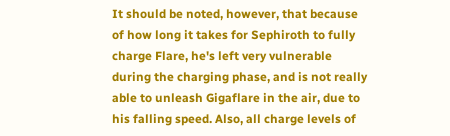It should be noted, however, that because of how long it takes for Sephiroth to fully charge Flare, he's left very vulnerable during the charging phase, and is not really able to unleash Gigaflare in the air, due to his falling speed. Also, all charge levels of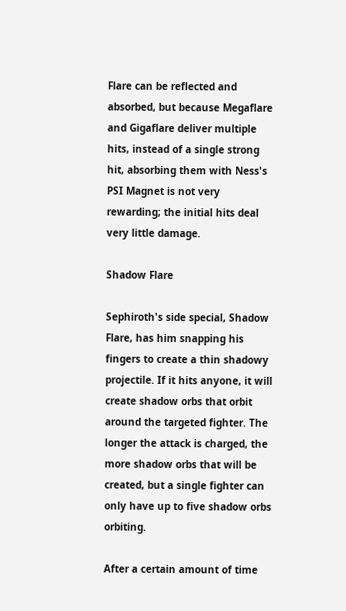Flare can be reflected and absorbed, but because Megaflare and Gigaflare deliver multiple hits, instead of a single strong hit, absorbing them with Ness's PSI Magnet is not very rewarding; the initial hits deal very little damage.

Shadow Flare

Sephiroth's side special, Shadow Flare, has him snapping his fingers to create a thin shadowy projectile. If it hits anyone, it will create shadow orbs that orbit around the targeted fighter. The longer the attack is charged, the more shadow orbs that will be created, but a single fighter can only have up to five shadow orbs orbiting.

After a certain amount of time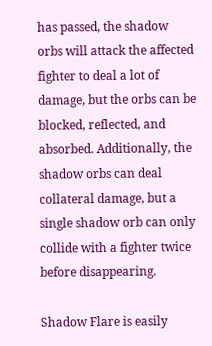has passed, the shadow orbs will attack the affected fighter to deal a lot of damage, but the orbs can be blocked, reflected, and absorbed. Additionally, the shadow orbs can deal collateral damage, but a single shadow orb can only collide with a fighter twice before disappearing.

Shadow Flare is easily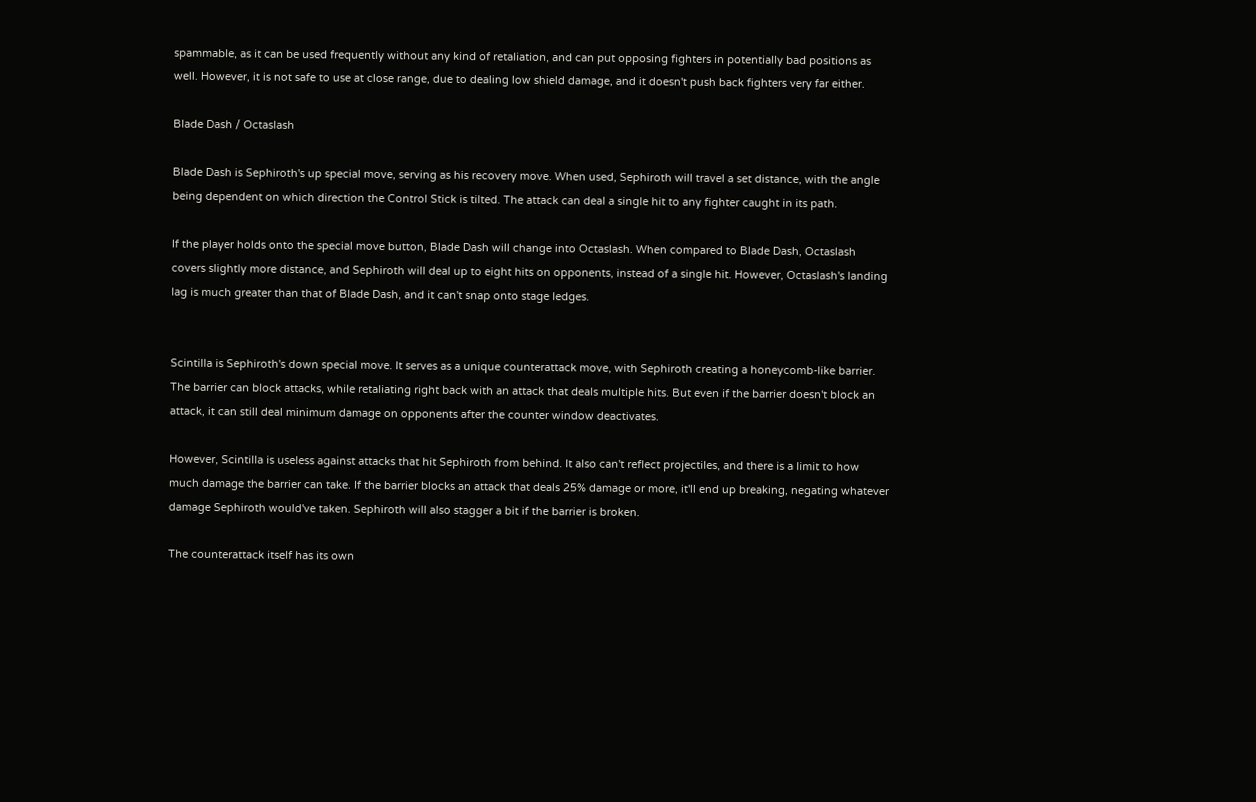spammable, as it can be used frequently without any kind of retaliation, and can put opposing fighters in potentially bad positions as well. However, it is not safe to use at close range, due to dealing low shield damage, and it doesn't push back fighters very far either.

Blade Dash / Octaslash

Blade Dash is Sephiroth's up special move, serving as his recovery move. When used, Sephiroth will travel a set distance, with the angle being dependent on which direction the Control Stick is tilted. The attack can deal a single hit to any fighter caught in its path.

If the player holds onto the special move button, Blade Dash will change into Octaslash. When compared to Blade Dash, Octaslash covers slightly more distance, and Sephiroth will deal up to eight hits on opponents, instead of a single hit. However, Octaslash's landing lag is much greater than that of Blade Dash, and it can't snap onto stage ledges.


Scintilla is Sephiroth's down special move. It serves as a unique counterattack move, with Sephiroth creating a honeycomb-like barrier. The barrier can block attacks, while retaliating right back with an attack that deals multiple hits. But even if the barrier doesn't block an attack, it can still deal minimum damage on opponents after the counter window deactivates.

However, Scintilla is useless against attacks that hit Sephiroth from behind. It also can't reflect projectiles, and there is a limit to how much damage the barrier can take. If the barrier blocks an attack that deals 25% damage or more, it'll end up breaking, negating whatever damage Sephiroth would've taken. Sephiroth will also stagger a bit if the barrier is broken.

The counterattack itself has its own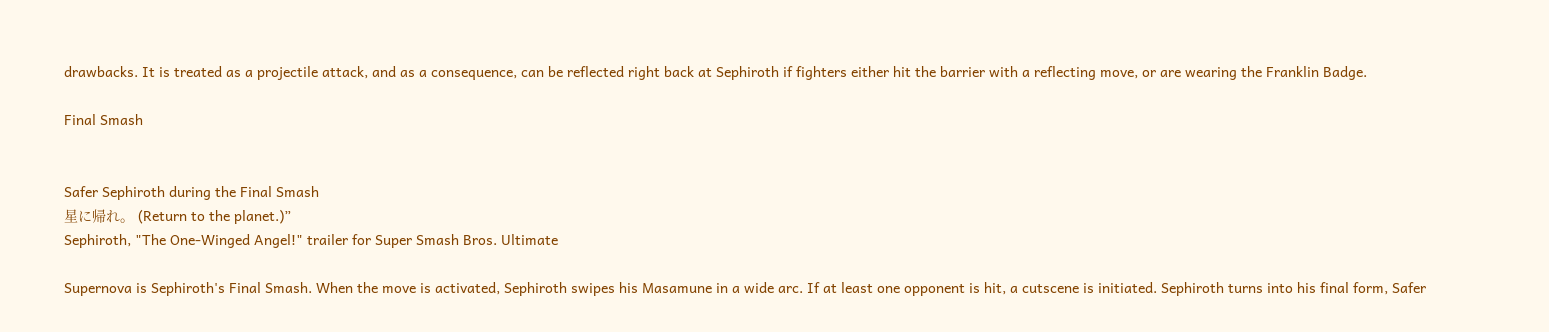drawbacks. It is treated as a projectile attack, and as a consequence, can be reflected right back at Sephiroth if fighters either hit the barrier with a reflecting move, or are wearing the Franklin Badge.

Final Smash


Safer Sephiroth during the Final Smash
星に帰れ。 (Return to the planet.)”
Sephiroth, "The One-Winged Angel!" trailer for Super Smash Bros. Ultimate

Supernova is Sephiroth's Final Smash. When the move is activated, Sephiroth swipes his Masamune in a wide arc. If at least one opponent is hit, a cutscene is initiated. Sephiroth turns into his final form, Safer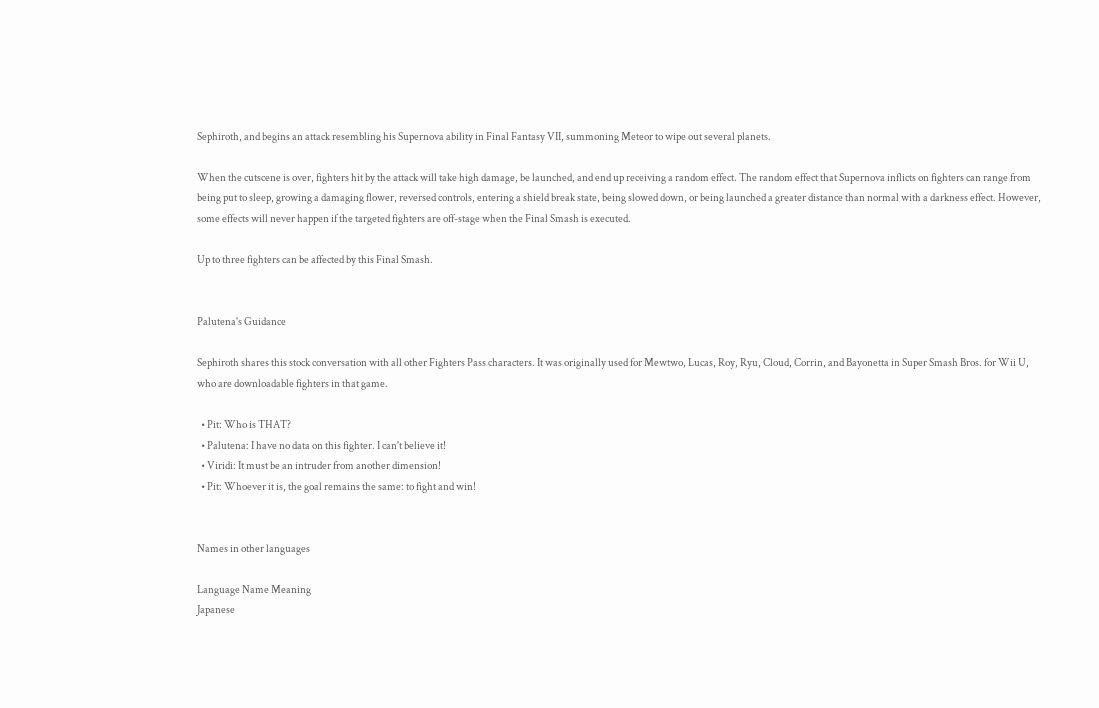Sephiroth, and begins an attack resembling his Supernova ability in Final Fantasy VII, summoning Meteor to wipe out several planets.

When the cutscene is over, fighters hit by the attack will take high damage, be launched, and end up receiving a random effect. The random effect that Supernova inflicts on fighters can range from being put to sleep, growing a damaging flower, reversed controls, entering a shield break state, being slowed down, or being launched a greater distance than normal with a darkness effect. However, some effects will never happen if the targeted fighters are off-stage when the Final Smash is executed.

Up to three fighters can be affected by this Final Smash.


Palutena's Guidance

Sephiroth shares this stock conversation with all other Fighters Pass characters. It was originally used for Mewtwo, Lucas, Roy, Ryu, Cloud, Corrin, and Bayonetta in Super Smash Bros. for Wii U, who are downloadable fighters in that game.

  • Pit: Who is THAT?
  • Palutena: I have no data on this fighter. I can't believe it!
  • Viridi: It must be an intruder from another dimension!
  • Pit: Whoever it is, the goal remains the same: to fight and win!


Names in other languages

Language Name Meaning
Japanese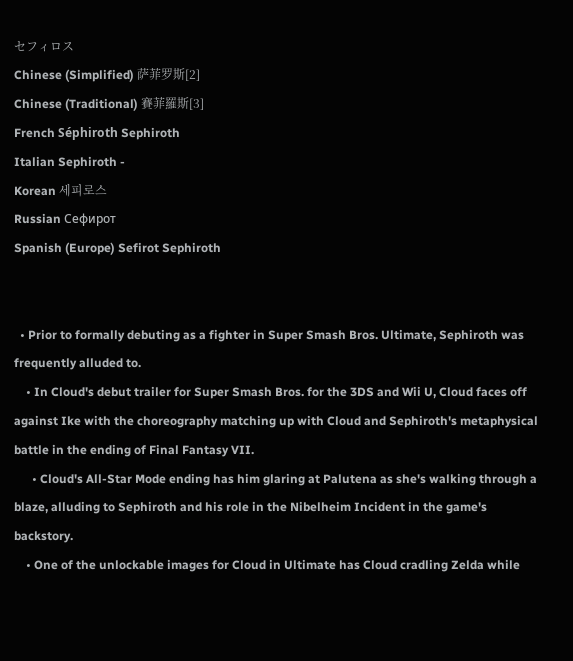セフィロス
Chinese (Simplified) 萨菲罗斯[2]
Chinese (Traditional) 賽菲羅斯[3]
French Séphiroth Sephiroth
Italian Sephiroth -
Korean 세피로스
Russian Сефирот
Spanish (Europe) Sefirot Sephiroth


  • Prior to formally debuting as a fighter in Super Smash Bros. Ultimate, Sephiroth was frequently alluded to.
    • In Cloud's debut trailer for Super Smash Bros. for the 3DS and Wii U, Cloud faces off against Ike with the choreography matching up with Cloud and Sephiroth's metaphysical battle in the ending of Final Fantasy VII.
      • Cloud's All-Star Mode ending has him glaring at Palutena as she's walking through a blaze, alluding to Sephiroth and his role in the Nibelheim Incident in the game's backstory.
    • One of the unlockable images for Cloud in Ultimate has Cloud cradling Zelda while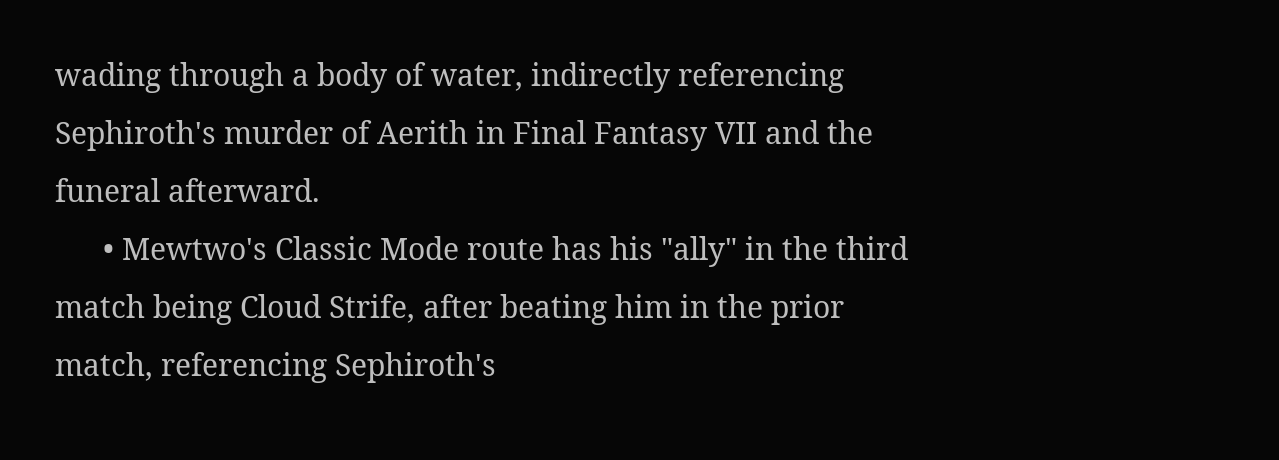wading through a body of water, indirectly referencing Sephiroth's murder of Aerith in Final Fantasy VII and the funeral afterward.
      • Mewtwo's Classic Mode route has his "ally" in the third match being Cloud Strife, after beating him in the prior match, referencing Sephiroth's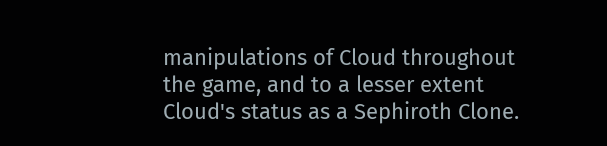manipulations of Cloud throughout the game, and to a lesser extent Cloud's status as a Sephiroth Clone.